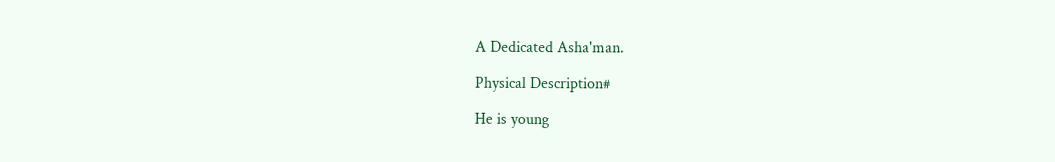A Dedicated Asha'man.

Physical Description#

He is young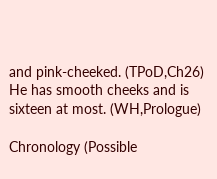and pink-cheeked. (TPoD,Ch26) He has smooth cheeks and is sixteen at most. (WH,Prologue)

Chronology (Possible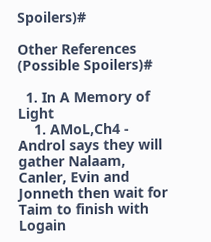Spoilers)#

Other References (Possible Spoilers)#

  1. In A Memory of Light
    1. AMoL,Ch4 - Androl says they will gather Nalaam, Canler, Evin and Jonneth then wait for Taim to finish with Logain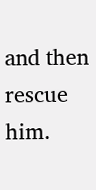and then rescue him.